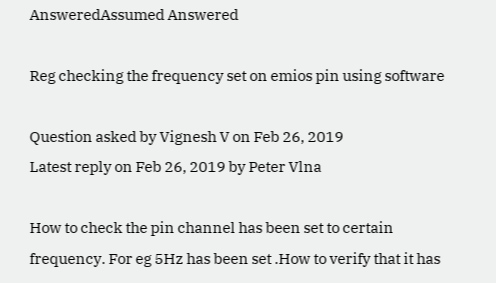AnsweredAssumed Answered

Reg checking the frequency set on emios pin using software

Question asked by Vignesh V on Feb 26, 2019
Latest reply on Feb 26, 2019 by Peter Vlna

How to check the pin channel has been set to certain frequency. For eg 5Hz has been set .How to verify that it has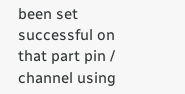been set successful on that part pin / channel using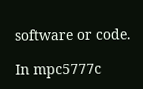software or code.

In mpc5777c